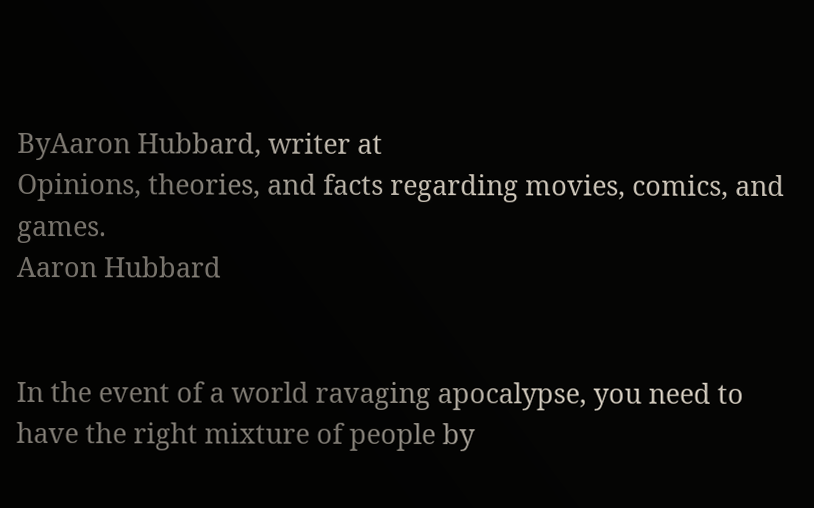ByAaron Hubbard, writer at
Opinions, theories, and facts regarding movies, comics, and games.
Aaron Hubbard


In the event of a world ravaging apocalypse, you need to have the right mixture of people by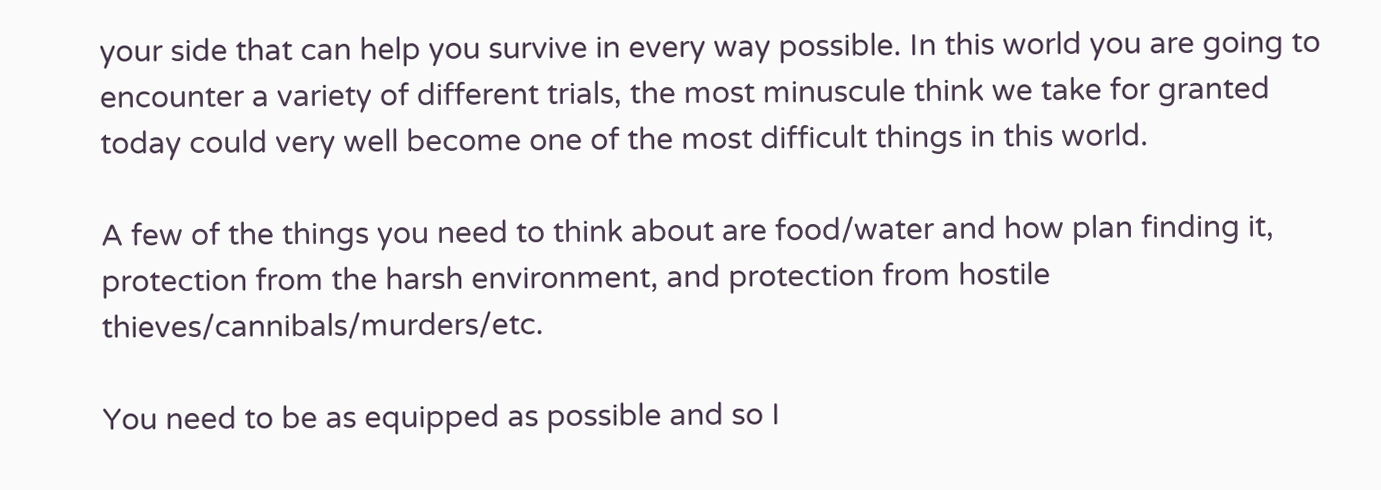your side that can help you survive in every way possible. In this world you are going to encounter a variety of different trials, the most minuscule think we take for granted today could very well become one of the most difficult things in this world.

A few of the things you need to think about are food/water and how plan finding it, protection from the harsh environment, and protection from hostile thieves/cannibals/murders/etc.

You need to be as equipped as possible and so I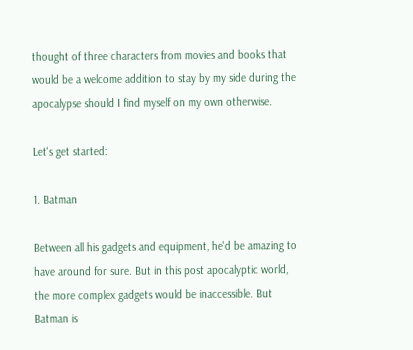thought of three characters from movies and books that would be a welcome addition to stay by my side during the apocalypse should I find myself on my own otherwise.

Let's get started:

1. Batman

Between all his gadgets and equipment, he'd be amazing to have around for sure. But in this post apocalyptic world, the more complex gadgets would be inaccessible. But Batman is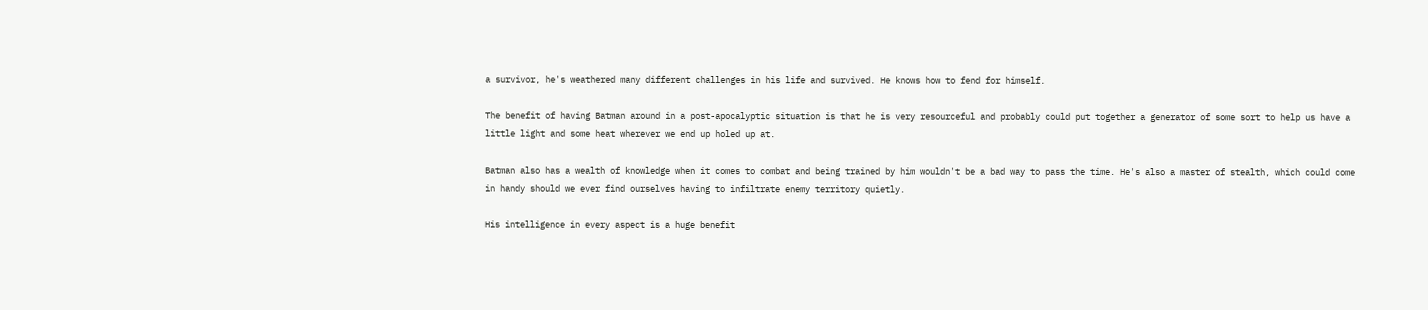a survivor, he's weathered many different challenges in his life and survived. He knows how to fend for himself.

The benefit of having Batman around in a post-apocalyptic situation is that he is very resourceful and probably could put together a generator of some sort to help us have a little light and some heat wherever we end up holed up at.

Batman also has a wealth of knowledge when it comes to combat and being trained by him wouldn't be a bad way to pass the time. He's also a master of stealth, which could come in handy should we ever find ourselves having to infiltrate enemy territory quietly.

His intelligence in every aspect is a huge benefit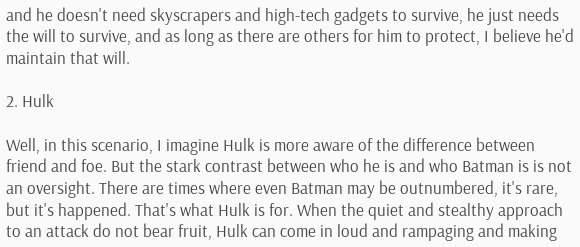and he doesn't need skyscrapers and high-tech gadgets to survive, he just needs the will to survive, and as long as there are others for him to protect, I believe he'd maintain that will.

2. Hulk

Well, in this scenario, I imagine Hulk is more aware of the difference between friend and foe. But the stark contrast between who he is and who Batman is is not an oversight. There are times where even Batman may be outnumbered, it's rare, but it's happened. That's what Hulk is for. When the quiet and stealthy approach to an attack do not bear fruit, Hulk can come in loud and rampaging and making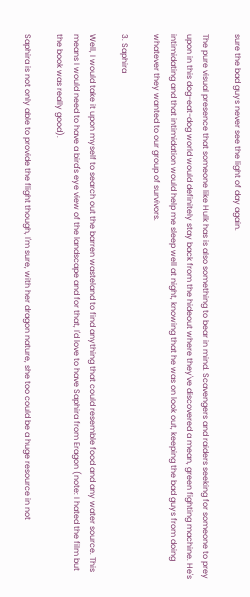sure the bad guys never see the light of day again.

The pure visual presence that someone like Hulk has is also something to bear in mind. Scavengers and raiders seeking for someone to prey upon in this dog-eat-dog world would definitely stay back from the hideout where they've discovered a mean, green fighting machine. He's intimidating and that intimidation would help me sleep well at night, knowing that he was on look out, keeping the bad guys from doing whatever they wanted to our group of survivors.

3. Saphira

Well, I would take it upon myself to search out the barren wasteland to find anything that could resemble food and any water source. This means I would need to have a bird's eye view of the landscape and for that, I'd love to have Saphira from Eragon (note: I hated the film but the book was really good).

Saphira is not only able to provide the flight though, I'm sure, with her dragon nature, she too could be a huge resource in not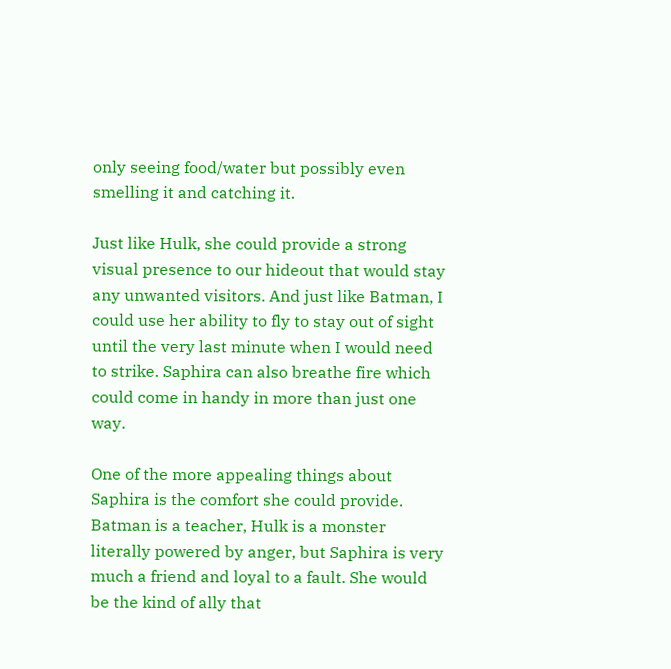only seeing food/water but possibly even smelling it and catching it.

Just like Hulk, she could provide a strong visual presence to our hideout that would stay any unwanted visitors. And just like Batman, I could use her ability to fly to stay out of sight until the very last minute when I would need to strike. Saphira can also breathe fire which could come in handy in more than just one way.

One of the more appealing things about Saphira is the comfort she could provide. Batman is a teacher, Hulk is a monster literally powered by anger, but Saphira is very much a friend and loyal to a fault. She would be the kind of ally that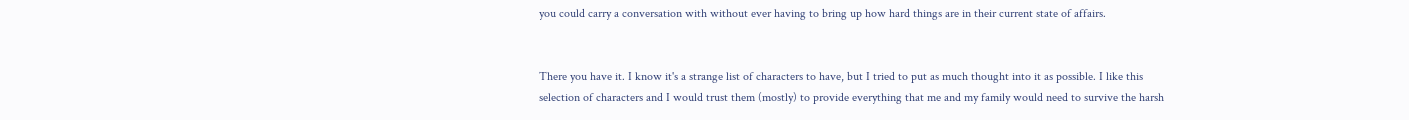you could carry a conversation with without ever having to bring up how hard things are in their current state of affairs.


There you have it. I know it's a strange list of characters to have, but I tried to put as much thought into it as possible. I like this selection of characters and I would trust them (mostly) to provide everything that me and my family would need to survive the harsh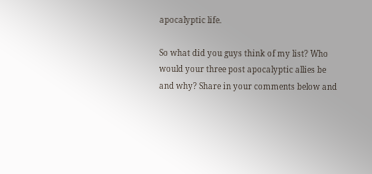apocalyptic life.

So what did you guys think of my list? Who would your three post apocalyptic allies be and why? Share in your comments below and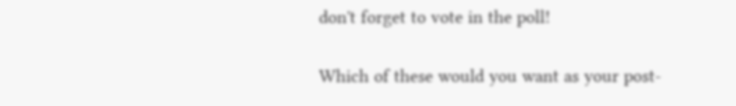don't forget to vote in the poll!


Which of these would you want as your post-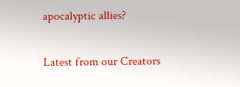apocalyptic allies?


Latest from our Creators